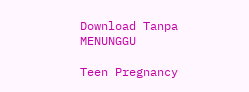Download Tanpa MENUNGGU

Teen Pregnancy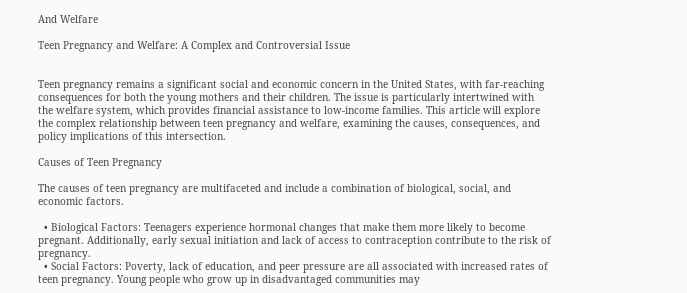And Welfare

Teen Pregnancy and Welfare: A Complex and Controversial Issue


Teen pregnancy remains a significant social and economic concern in the United States, with far-reaching consequences for both the young mothers and their children. The issue is particularly intertwined with the welfare system, which provides financial assistance to low-income families. This article will explore the complex relationship between teen pregnancy and welfare, examining the causes, consequences, and policy implications of this intersection.

Causes of Teen Pregnancy

The causes of teen pregnancy are multifaceted and include a combination of biological, social, and economic factors.

  • Biological Factors: Teenagers experience hormonal changes that make them more likely to become pregnant. Additionally, early sexual initiation and lack of access to contraception contribute to the risk of pregnancy.
  • Social Factors: Poverty, lack of education, and peer pressure are all associated with increased rates of teen pregnancy. Young people who grow up in disadvantaged communities may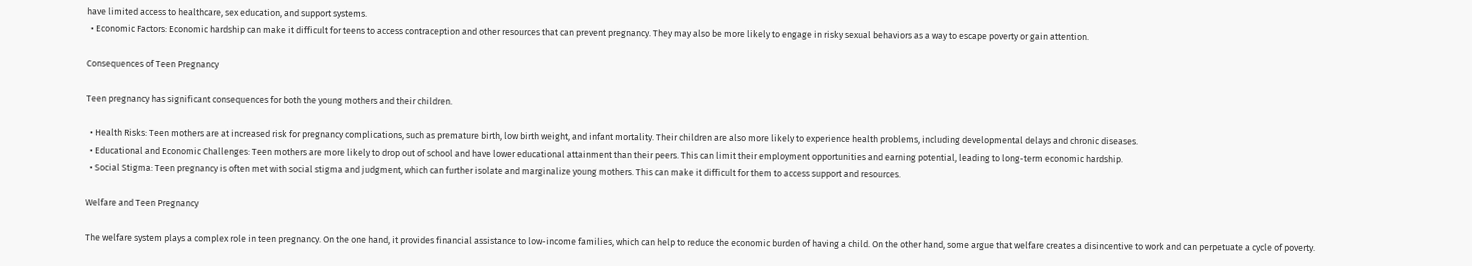have limited access to healthcare, sex education, and support systems.
  • Economic Factors: Economic hardship can make it difficult for teens to access contraception and other resources that can prevent pregnancy. They may also be more likely to engage in risky sexual behaviors as a way to escape poverty or gain attention.

Consequences of Teen Pregnancy

Teen pregnancy has significant consequences for both the young mothers and their children.

  • Health Risks: Teen mothers are at increased risk for pregnancy complications, such as premature birth, low birth weight, and infant mortality. Their children are also more likely to experience health problems, including developmental delays and chronic diseases.
  • Educational and Economic Challenges: Teen mothers are more likely to drop out of school and have lower educational attainment than their peers. This can limit their employment opportunities and earning potential, leading to long-term economic hardship.
  • Social Stigma: Teen pregnancy is often met with social stigma and judgment, which can further isolate and marginalize young mothers. This can make it difficult for them to access support and resources.

Welfare and Teen Pregnancy

The welfare system plays a complex role in teen pregnancy. On the one hand, it provides financial assistance to low-income families, which can help to reduce the economic burden of having a child. On the other hand, some argue that welfare creates a disincentive to work and can perpetuate a cycle of poverty.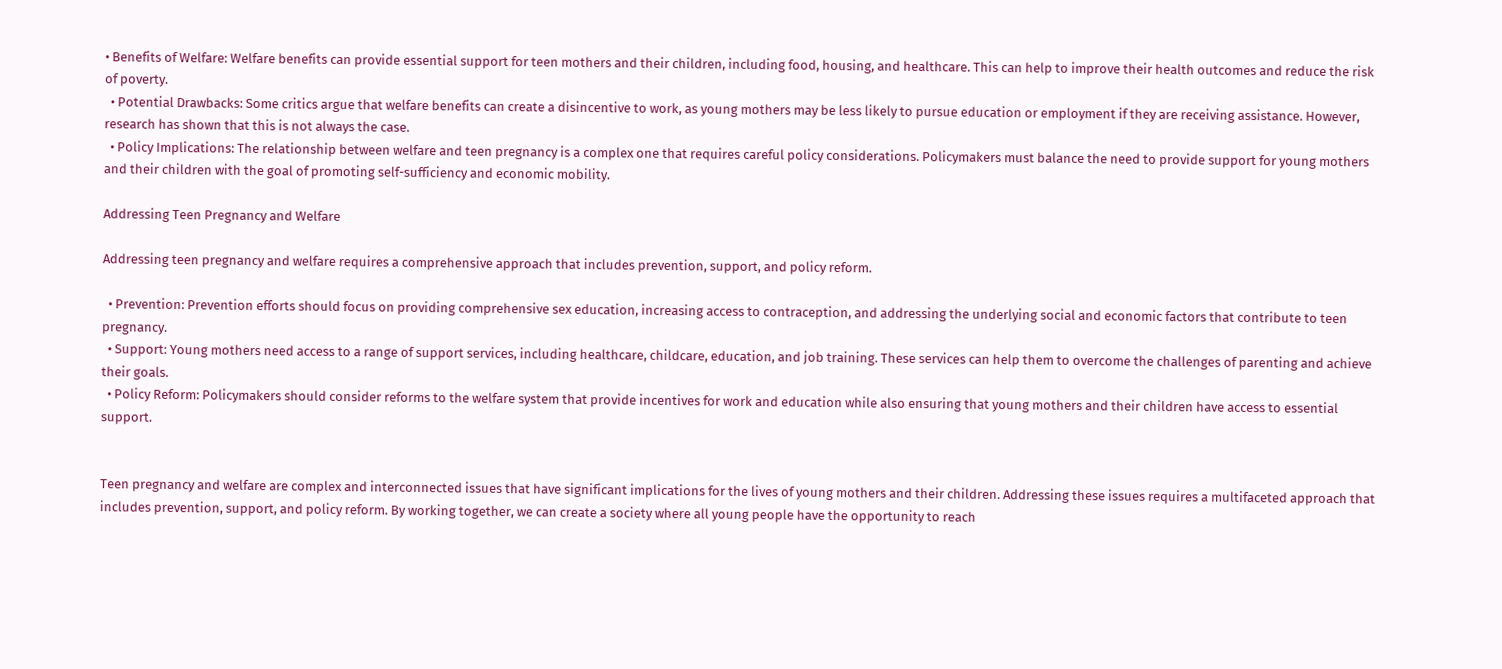• Benefits of Welfare: Welfare benefits can provide essential support for teen mothers and their children, including food, housing, and healthcare. This can help to improve their health outcomes and reduce the risk of poverty.
  • Potential Drawbacks: Some critics argue that welfare benefits can create a disincentive to work, as young mothers may be less likely to pursue education or employment if they are receiving assistance. However, research has shown that this is not always the case.
  • Policy Implications: The relationship between welfare and teen pregnancy is a complex one that requires careful policy considerations. Policymakers must balance the need to provide support for young mothers and their children with the goal of promoting self-sufficiency and economic mobility.

Addressing Teen Pregnancy and Welfare

Addressing teen pregnancy and welfare requires a comprehensive approach that includes prevention, support, and policy reform.

  • Prevention: Prevention efforts should focus on providing comprehensive sex education, increasing access to contraception, and addressing the underlying social and economic factors that contribute to teen pregnancy.
  • Support: Young mothers need access to a range of support services, including healthcare, childcare, education, and job training. These services can help them to overcome the challenges of parenting and achieve their goals.
  • Policy Reform: Policymakers should consider reforms to the welfare system that provide incentives for work and education while also ensuring that young mothers and their children have access to essential support.


Teen pregnancy and welfare are complex and interconnected issues that have significant implications for the lives of young mothers and their children. Addressing these issues requires a multifaceted approach that includes prevention, support, and policy reform. By working together, we can create a society where all young people have the opportunity to reach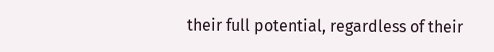their full potential, regardless of their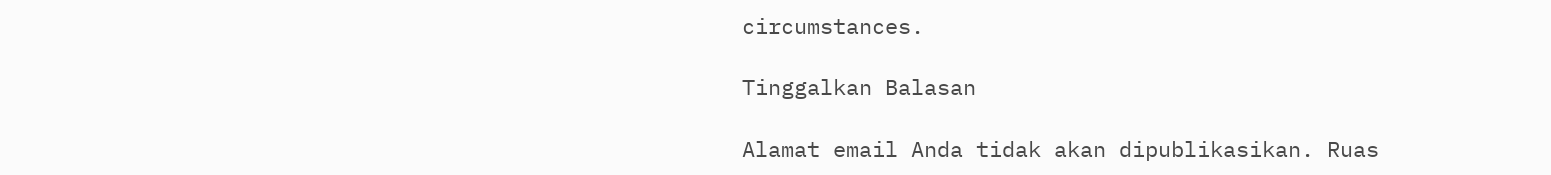circumstances.

Tinggalkan Balasan

Alamat email Anda tidak akan dipublikasikan. Ruas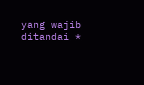yang wajib ditandai *